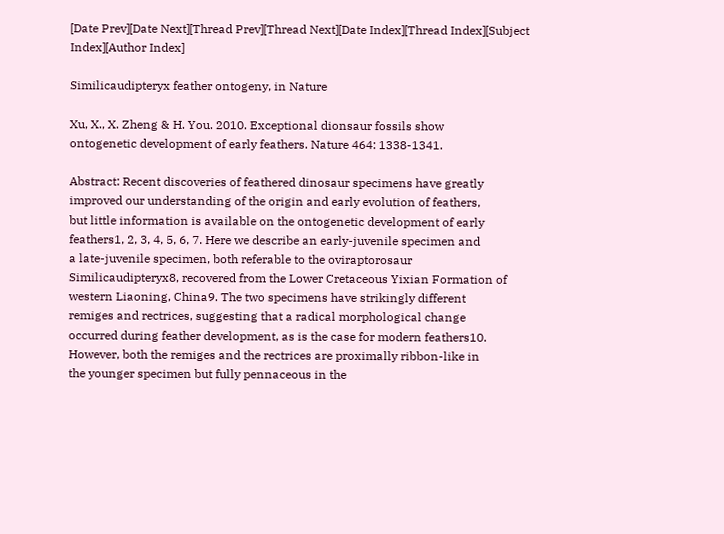[Date Prev][Date Next][Thread Prev][Thread Next][Date Index][Thread Index][Subject Index][Author Index]

Similicaudipteryx feather ontogeny, in Nature

Xu, X., X. Zheng & H. You. 2010. Exceptional dionsaur fossils show
ontogenetic development of early feathers. Nature 464: 1338-1341.

Abstract: Recent discoveries of feathered dinosaur specimens have greatly
improved our understanding of the origin and early evolution of feathers,
but little information is available on the ontogenetic development of early
feathers1, 2, 3, 4, 5, 6, 7. Here we describe an early-juvenile specimen and
a late-juvenile specimen, both referable to the oviraptorosaur
Similicaudipteryx8, recovered from the Lower Cretaceous Yixian Formation of
western Liaoning, China9. The two specimens have strikingly different
remiges and rectrices, suggesting that a radical morphological change
occurred during feather development, as is the case for modern feathers10.
However, both the remiges and the rectrices are proximally ribbon-like in
the younger specimen but fully pennaceous in the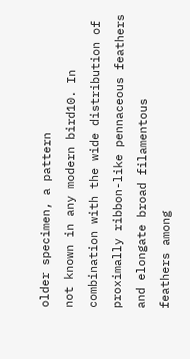older specimen, a pattern
not known in any modern bird10. In combination with the wide distribution of
proximally ribbon-like pennaceous feathers and elongate broad filamentous
feathers among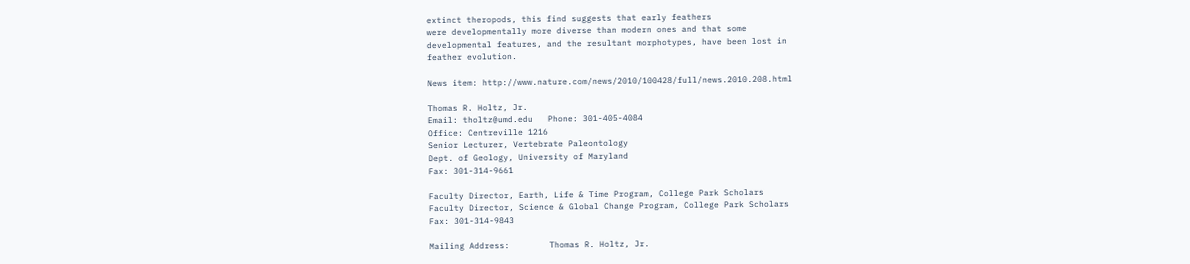extinct theropods, this find suggests that early feathers
were developmentally more diverse than modern ones and that some
developmental features, and the resultant morphotypes, have been lost in
feather evolution.

News item: http://www.nature.com/news/2010/100428/full/news.2010.208.html

Thomas R. Holtz, Jr.
Email: tholtz@umd.edu   Phone: 301-405-4084
Office: Centreville 1216
Senior Lecturer, Vertebrate Paleontology
Dept. of Geology, University of Maryland
Fax: 301-314-9661

Faculty Director, Earth, Life & Time Program, College Park Scholars
Faculty Director, Science & Global Change Program, College Park Scholars
Fax: 301-314-9843

Mailing Address:        Thomas R. Holtz, Jr.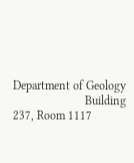Department of Geology
                        Building 237, Room 1117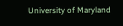University of Maryland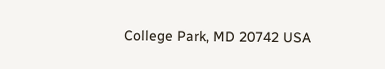College Park, MD 20742 USA